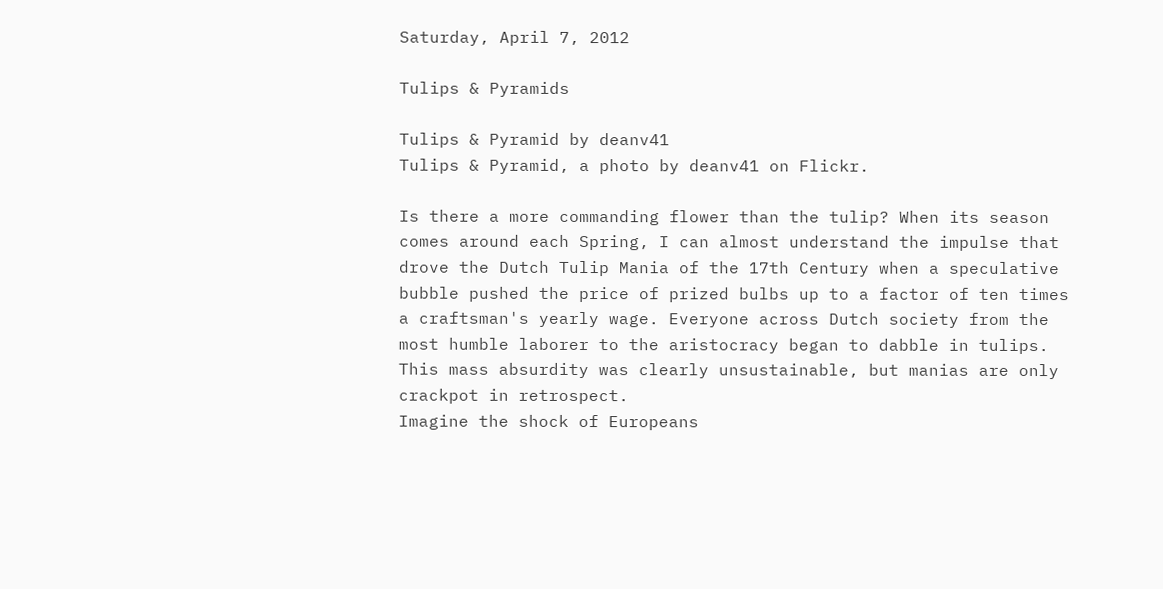Saturday, April 7, 2012

Tulips & Pyramids

Tulips & Pyramid by deanv41
Tulips & Pyramid, a photo by deanv41 on Flickr.

Is there a more commanding flower than the tulip? When its season comes around each Spring, I can almost understand the impulse that drove the Dutch Tulip Mania of the 17th Century when a speculative bubble pushed the price of prized bulbs up to a factor of ten times a craftsman's yearly wage. Everyone across Dutch society from the most humble laborer to the aristocracy began to dabble in tulips. This mass absurdity was clearly unsustainable, but manias are only crackpot in retrospect.
Imagine the shock of Europeans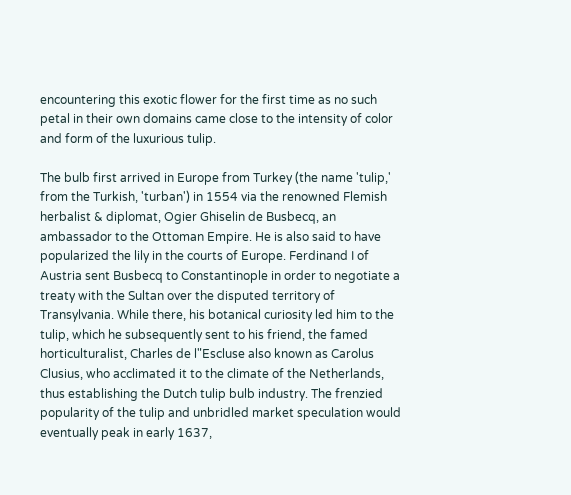encountering this exotic flower for the first time as no such petal in their own domains came close to the intensity of color and form of the luxurious tulip.

The bulb first arrived in Europe from Turkey (the name 'tulip,' from the Turkish, 'turban') in 1554 via the renowned Flemish herbalist & diplomat, Ogier Ghiselin de Busbecq, an ambassador to the Ottoman Empire. He is also said to have popularized the lily in the courts of Europe. Ferdinand I of Austria sent Busbecq to Constantinople in order to negotiate a treaty with the Sultan over the disputed territory of Transylvania. While there, his botanical curiosity led him to the tulip, which he subsequently sent to his friend, the famed horticulturalist, Charles de l"Escluse also known as Carolus Clusius, who acclimated it to the climate of the Netherlands, thus establishing the Dutch tulip bulb industry. The frenzied popularity of the tulip and unbridled market speculation would eventually peak in early 1637,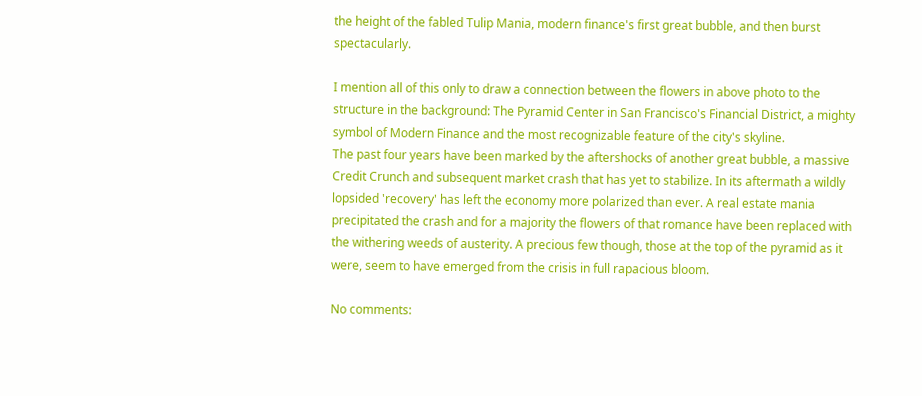the height of the fabled Tulip Mania, modern finance's first great bubble, and then burst spectacularly.

I mention all of this only to draw a connection between the flowers in above photo to the structure in the background: The Pyramid Center in San Francisco's Financial District, a mighty symbol of Modern Finance and the most recognizable feature of the city's skyline.
The past four years have been marked by the aftershocks of another great bubble, a massive Credit Crunch and subsequent market crash that has yet to stabilize. In its aftermath a wildly lopsided 'recovery' has left the economy more polarized than ever. A real estate mania precipitated the crash and for a majority the flowers of that romance have been replaced with the withering weeds of austerity. A precious few though, those at the top of the pyramid as it were, seem to have emerged from the crisis in full rapacious bloom.

No comments: